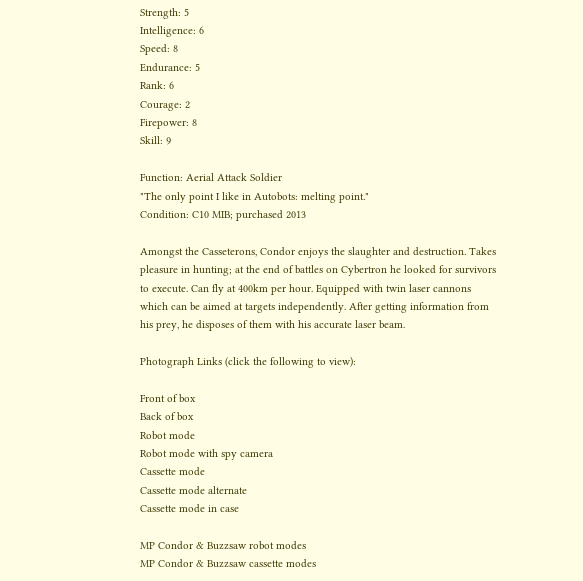Strength: 5
Intelligence: 6
Speed: 8
Endurance: 5
Rank: 6
Courage: 2
Firepower: 8
Skill: 9

Function: Aerial Attack Soldier
"The only point I like in Autobots: melting point."
Condition: C10 MIB; purchased 2013

Amongst the Casseterons, Condor enjoys the slaughter and destruction. Takes pleasure in hunting; at the end of battles on Cybertron he looked for survivors to execute. Can fly at 400km per hour. Equipped with twin laser cannons which can be aimed at targets independently. After getting information from his prey, he disposes of them with his accurate laser beam.

Photograph Links (click the following to view):

Front of box
Back of box
Robot mode
Robot mode with spy camera
Cassette mode
Cassette mode alternate
Cassette mode in case

MP Condor & Buzzsaw robot modes
MP Condor & Buzzsaw cassette modes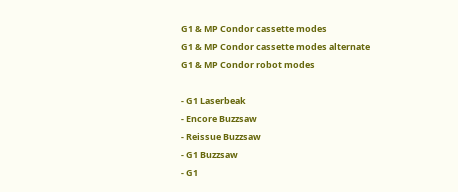G1 & MP Condor cassette modes
G1 & MP Condor cassette modes alternate
G1 & MP Condor robot modes

- G1 Laserbeak
- Encore Buzzsaw
- Reissue Buzzsaw
- G1 Buzzsaw
- G1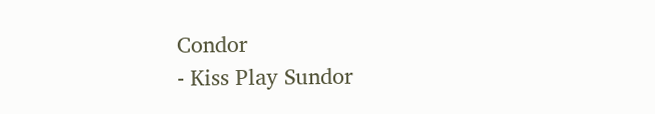Condor
- Kiss Play Sundor